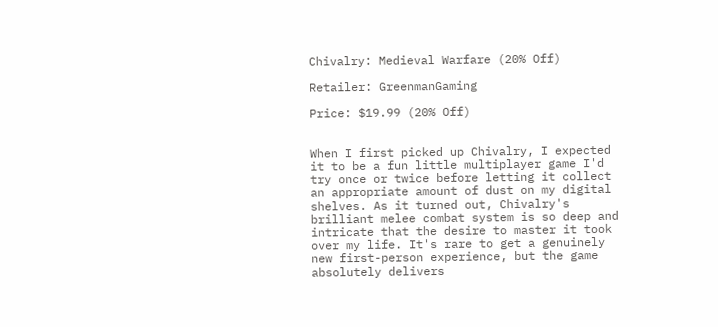Chivalry: Medieval Warfare (20% Off)

Retailer: GreenmanGaming

Price: $19.99 (20% Off)


When I first picked up Chivalry, I expected it to be a fun little multiplayer game I'd try once or twice before letting it collect an appropriate amount of dust on my digital shelves. As it turned out, Chivalry's brilliant melee combat system is so deep and intricate that the desire to master it took over my life. It's rare to get a genuinely new first-person experience, but the game absolutely delivers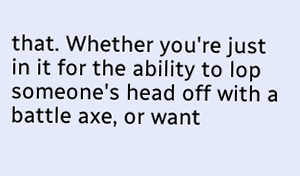that. Whether you're just in it for the ability to lop someone's head off with a battle axe, or want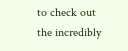to check out the incredibly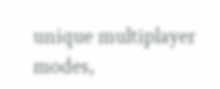unique multiplayer modes,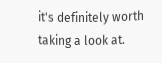it's definitely worth taking a look at.